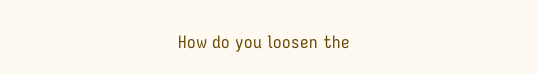How do you loosen the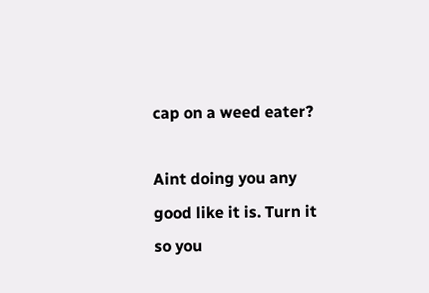cap on a weed eater?

Aint doing you any good like it is. Turn it so you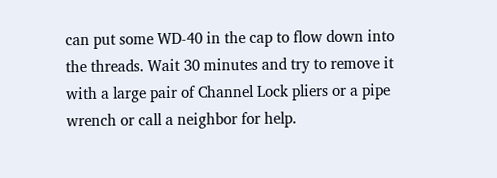can put some WD-40 in the cap to flow down into the threads. Wait 30 minutes and try to remove it with a large pair of Channel Lock pliers or a pipe wrench or call a neighbor for help.